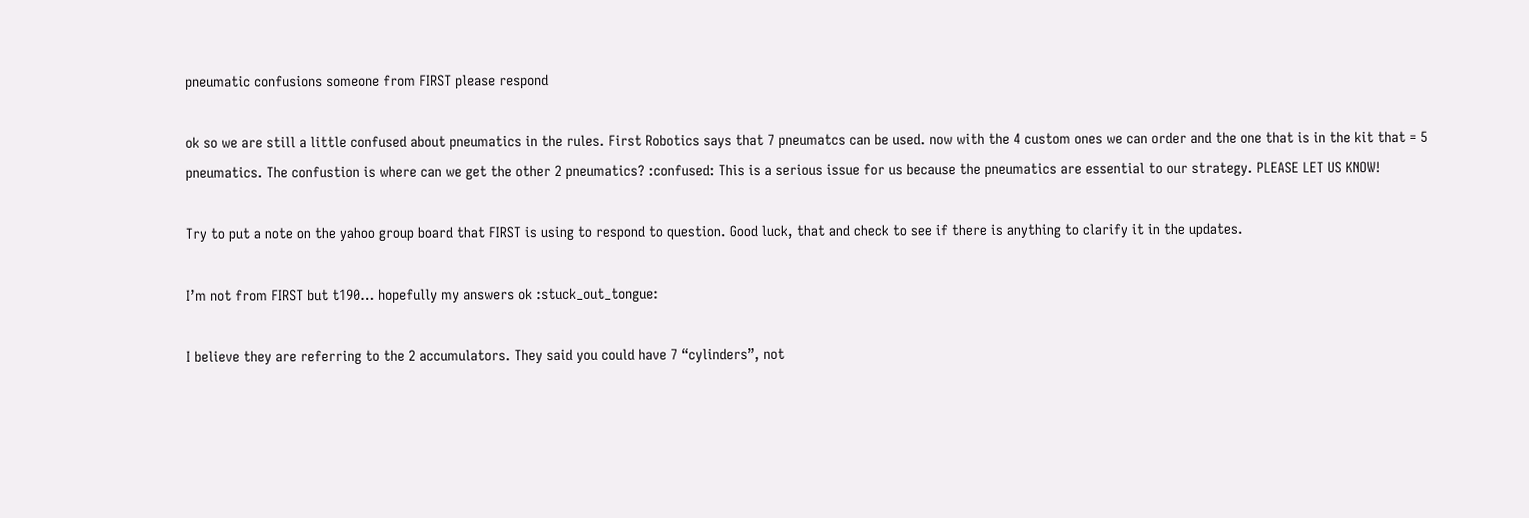pneumatic confusions someone from FIRST please respond

ok so we are still a little confused about pneumatics in the rules. First Robotics says that 7 pneumatcs can be used. now with the 4 custom ones we can order and the one that is in the kit that = 5 pneumatics. The confustion is where can we get the other 2 pneumatics? :confused: This is a serious issue for us because the pneumatics are essential to our strategy. PLEASE LET US KNOW!

Try to put a note on the yahoo group board that FIRST is using to respond to question. Good luck, that and check to see if there is anything to clarify it in the updates.

I’m not from FIRST but t190… hopefully my answers ok :stuck_out_tongue:

I believe they are referring to the 2 accumulators. They said you could have 7 “cylinders”, not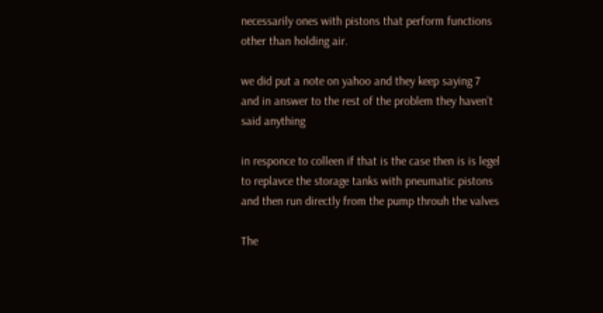necessarily ones with pistons that perform functions other than holding air.

we did put a note on yahoo and they keep saying 7 and in answer to the rest of the problem they haven’t said anything

in responce to colleen if that is the case then is is legel to replavce the storage tanks with pneumatic pistons and then run directly from the pump throuh the valves

The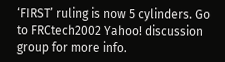‘FIRST’ ruling is now 5 cylinders. Go to FRCtech2002 Yahoo! discussion group for more info.